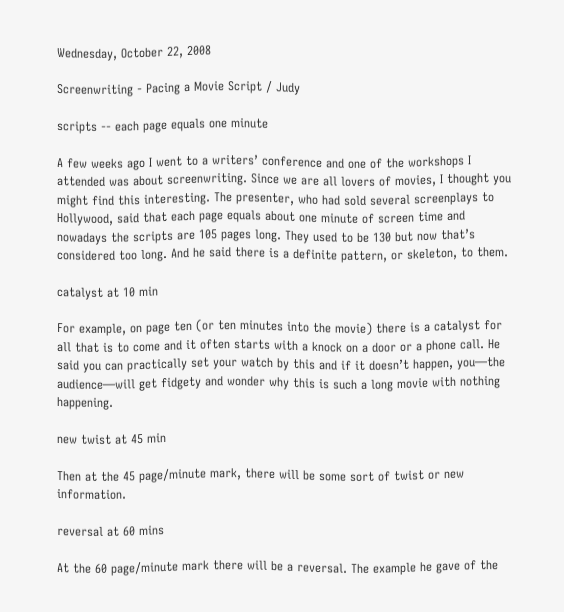Wednesday, October 22, 2008

Screenwriting - Pacing a Movie Script / Judy

scripts -- each page equals one minute

A few weeks ago I went to a writers’ conference and one of the workshops I attended was about screenwriting. Since we are all lovers of movies, I thought you might find this interesting. The presenter, who had sold several screenplays to Hollywood, said that each page equals about one minute of screen time and nowadays the scripts are 105 pages long. They used to be 130 but now that’s considered too long. And he said there is a definite pattern, or skeleton, to them.

catalyst at 10 min

For example, on page ten (or ten minutes into the movie) there is a catalyst for all that is to come and it often starts with a knock on a door or a phone call. He said you can practically set your watch by this and if it doesn’t happen, you—the audience—will get fidgety and wonder why this is such a long movie with nothing happening.

new twist at 45 min

Then at the 45 page/minute mark, there will be some sort of twist or new information.

reversal at 60 mins

At the 60 page/minute mark there will be a reversal. The example he gave of the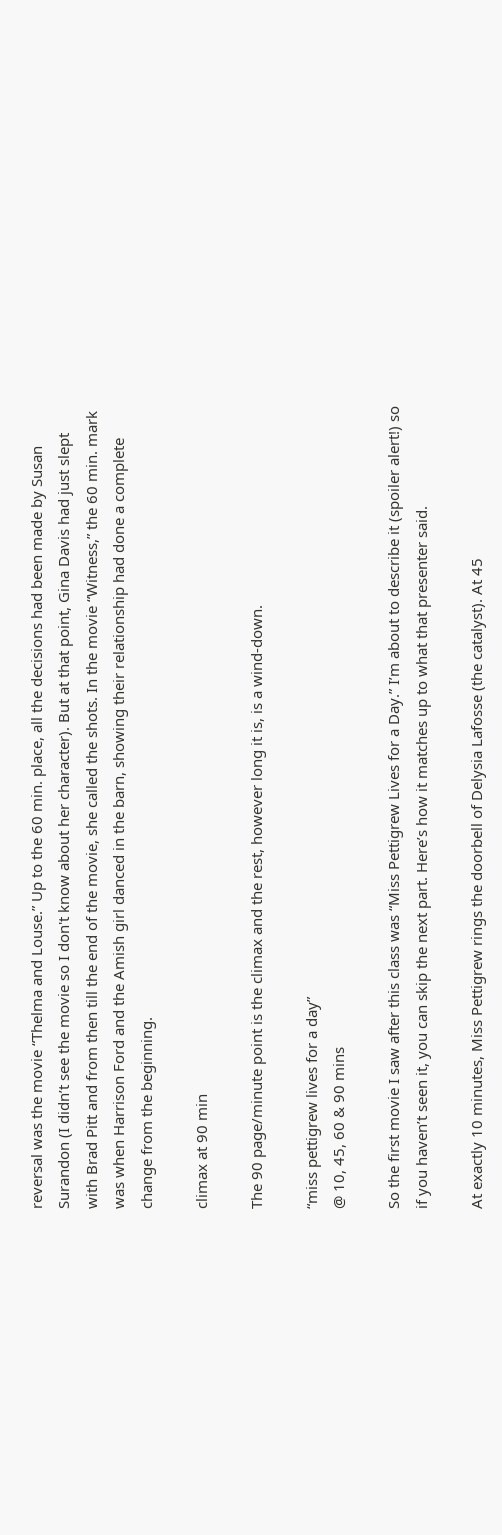reversal was the movie “Thelma and Louse.” Up to the 60 min. place, all the decisions had been made by Susan Surandon (I didn’t see the movie so I don't know about her character). But at that point, Gina Davis had just slept with Brad Pitt and from then till the end of the movie, she called the shots. In the movie “Witness,” the 60 min. mark was when Harrison Ford and the Amish girl danced in the barn, showing their relationship had done a complete change from the beginning.

climax at 90 min

The 90 page/minute point is the climax and the rest, however long it is, is a wind-down.

“miss pettigrew lives for a day”
@ 10, 45, 60 & 90 mins

So the first movie I saw after this class was “Miss Pettigrew Lives for a Day.” I’m about to describe it (spoiler alert!) so if you haven’t seen it, you can skip the next part. Here’s how it matches up to what that presenter said.

At exactly 10 minutes, Miss Pettigrew rings the doorbell of Delysia Lafosse (the catalyst). At 45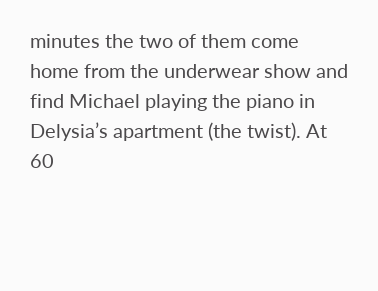minutes the two of them come home from the underwear show and find Michael playing the piano in Delysia’s apartment (the twist). At 60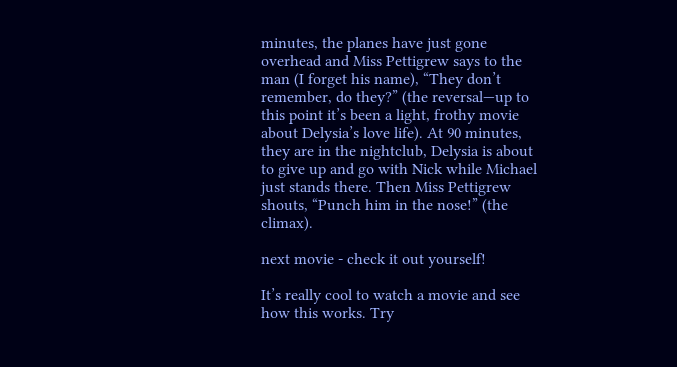minutes, the planes have just gone overhead and Miss Pettigrew says to the man (I forget his name), “They don’t remember, do they?” (the reversal—up to this point it’s been a light, frothy movie about Delysia’s love life). At 90 minutes, they are in the nightclub, Delysia is about to give up and go with Nick while Michael just stands there. Then Miss Pettigrew shouts, “Punch him in the nose!” (the climax).

next movie - check it out yourself!

It’s really cool to watch a movie and see how this works. Try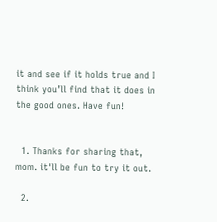it and see if it holds true and I think you’ll find that it does in the good ones. Have fun!


  1. Thanks for sharing that, mom. it'll be fun to try it out.

  2.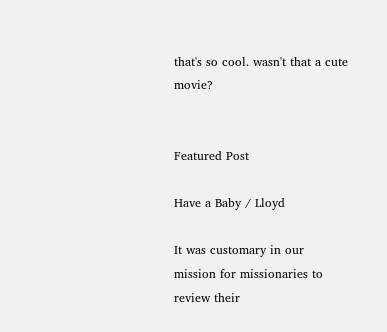that's so cool. wasn't that a cute movie?


Featured Post

Have a Baby / Lloyd

It was customary in our mission for missionaries to review their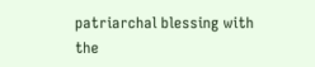patriarchal blessing with the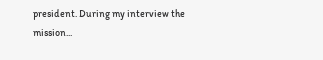president. During my interview the mission...